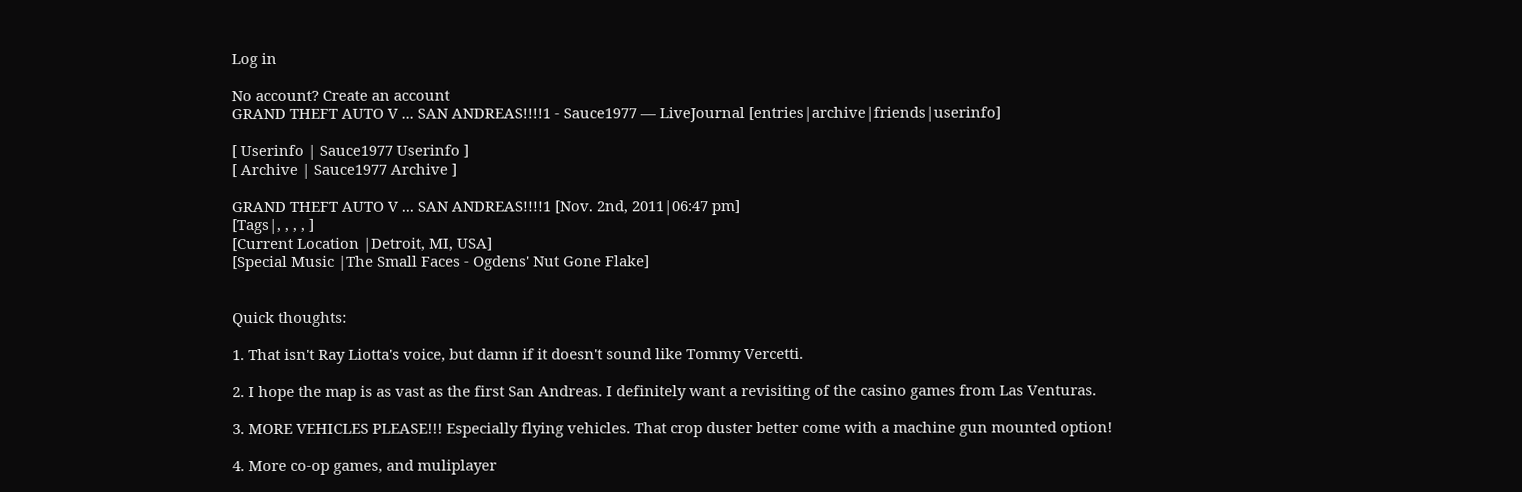Log in

No account? Create an account
GRAND THEFT AUTO V ... SAN ANDREAS!!!!1 - Sauce1977 — LiveJournal [entries|archive|friends|userinfo]

[ Userinfo | Sauce1977 Userinfo ]
[ Archive | Sauce1977 Archive ]

GRAND THEFT AUTO V ... SAN ANDREAS!!!!1 [Nov. 2nd, 2011|06:47 pm]
[Tags|, , , , ]
[Current Location |Detroit, MI, USA]
[Special Music |The Small Faces - Ogdens' Nut Gone Flake]


Quick thoughts:

1. That isn't Ray Liotta's voice, but damn if it doesn't sound like Tommy Vercetti.

2. I hope the map is as vast as the first San Andreas. I definitely want a revisiting of the casino games from Las Venturas.

3. MORE VEHICLES PLEASE!!! Especially flying vehicles. That crop duster better come with a machine gun mounted option!

4. More co-op games, and muliplayer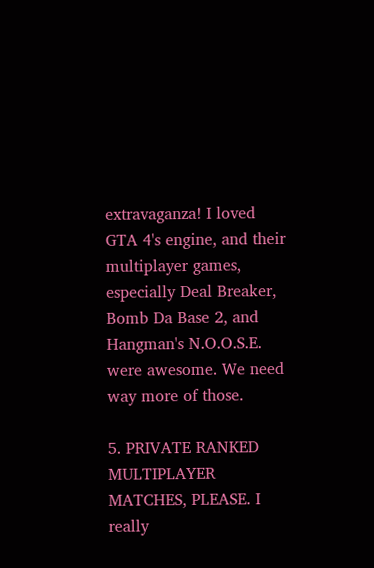extravaganza! I loved GTA 4's engine, and their multiplayer games, especially Deal Breaker, Bomb Da Base 2, and Hangman's N.O.O.S.E. were awesome. We need way more of those.

5. PRIVATE RANKED MULTIPLAYER MATCHES, PLEASE. I really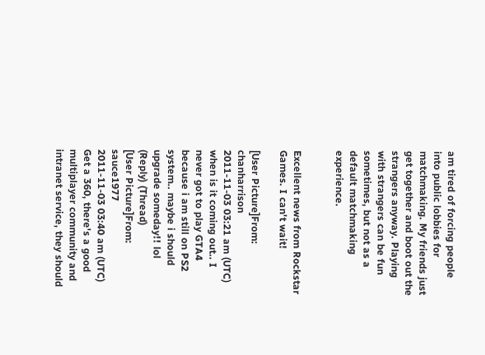am tired of forcing people into public lobbies for matchmaking. My friends just get together and boot out the strangers anyway. Playing with strangers can be fun sometimes, but not as a default matchmaking experience.


Excellent news from Rockstar Games. I can't wait!

[User Picture]From: chanharrison
2011-11-03 03:21 am (UTC)
when is it coming out.. I never got to play GTA4 because i am still on PS2 system.. maybe i should upgrade someday!! lol
(Reply) (Thread)
[User Picture]From: sauce1977
2011-11-03 03:40 am (UTC)
Get a 360, there's a good multiplayer community and intranet service, they should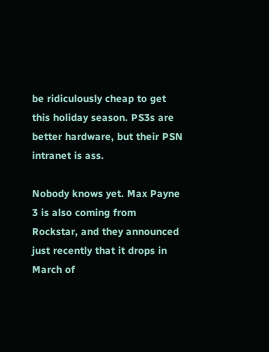be ridiculously cheap to get this holiday season. PS3s are better hardware, but their PSN intranet is ass.

Nobody knows yet. Max Payne 3 is also coming from Rockstar, and they announced just recently that it drops in March of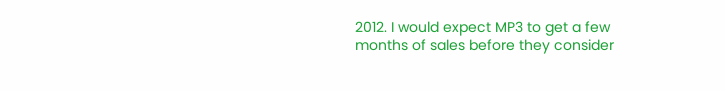2012. I would expect MP3 to get a few months of sales before they consider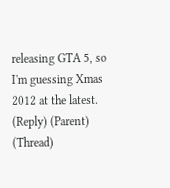releasing GTA 5, so I'm guessing Xmas 2012 at the latest.
(Reply) (Parent) (Thread)